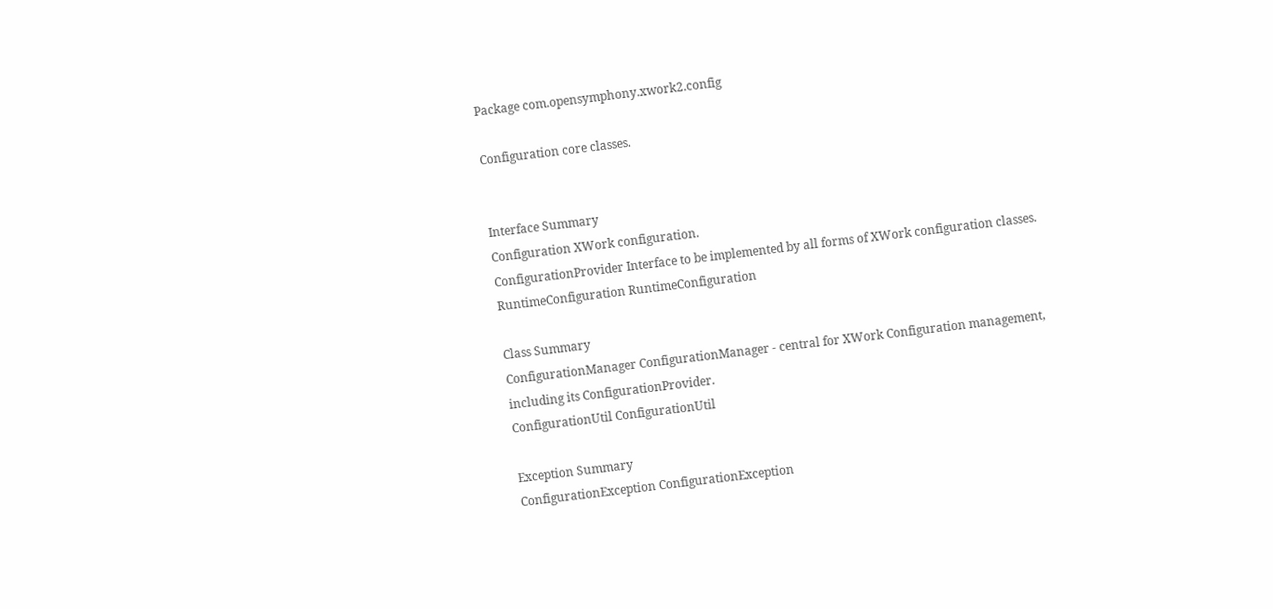Package com.opensymphony.xwork2.config

Configuration core classes.


Interface Summary
Configuration XWork configuration.
ConfigurationProvider Interface to be implemented by all forms of XWork configuration classes.
RuntimeConfiguration RuntimeConfiguration

Class Summary
ConfigurationManager ConfigurationManager - central for XWork Configuration management, including its ConfigurationProvider.
ConfigurationUtil ConfigurationUtil

Exception Summary
ConfigurationException ConfigurationException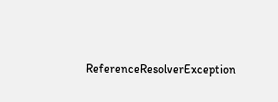ReferenceResolverException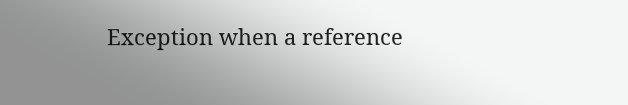Exception when a reference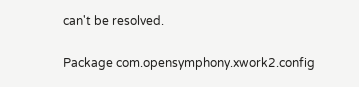can't be resolved.

Package com.opensymphony.xwork2.config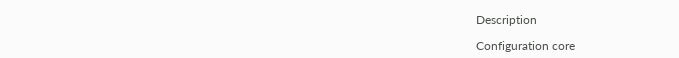Description

Configuration core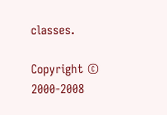classes.

Copyright © 2000-2008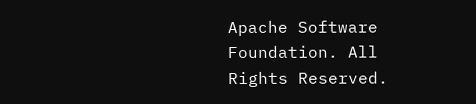Apache Software Foundation. All Rights Reserved.